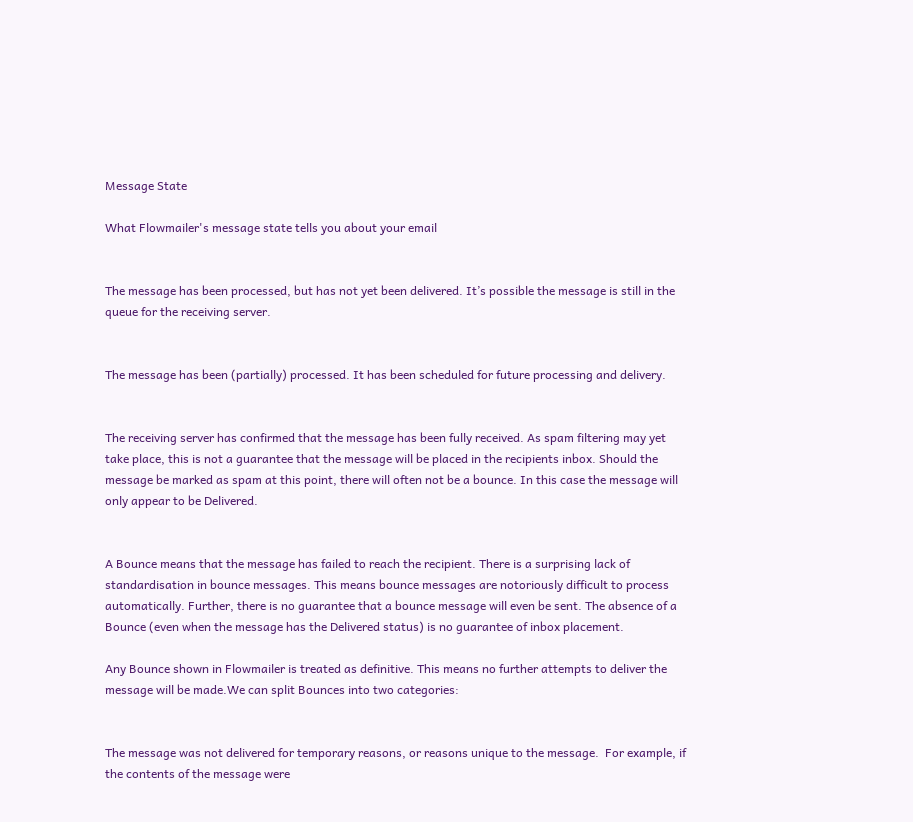Message State

What Flowmailer's message state tells you about your email


The message has been processed, but has not yet been delivered. It’s possible the message is still in the queue for the receiving server.


The message has been (partially) processed. It has been scheduled for future processing and delivery.


The receiving server has confirmed that the message has been fully received. As spam filtering may yet take place, this is not a guarantee that the message will be placed in the recipients inbox. Should the message be marked as spam at this point, there will often not be a bounce. In this case the message will only appear to be Delivered.


A Bounce means that the message has failed to reach the recipient. There is a surprising lack of standardisation in bounce messages. This means bounce messages are notoriously difficult to process automatically. Further, there is no guarantee that a bounce message will even be sent. The absence of a Bounce (even when the message has the Delivered status) is no guarantee of inbox placement.

Any Bounce shown in Flowmailer is treated as definitive. This means no further attempts to deliver the message will be made.We can split Bounces into two categories:


The message was not delivered for temporary reasons, or reasons unique to the message.  For example, if the contents of the message were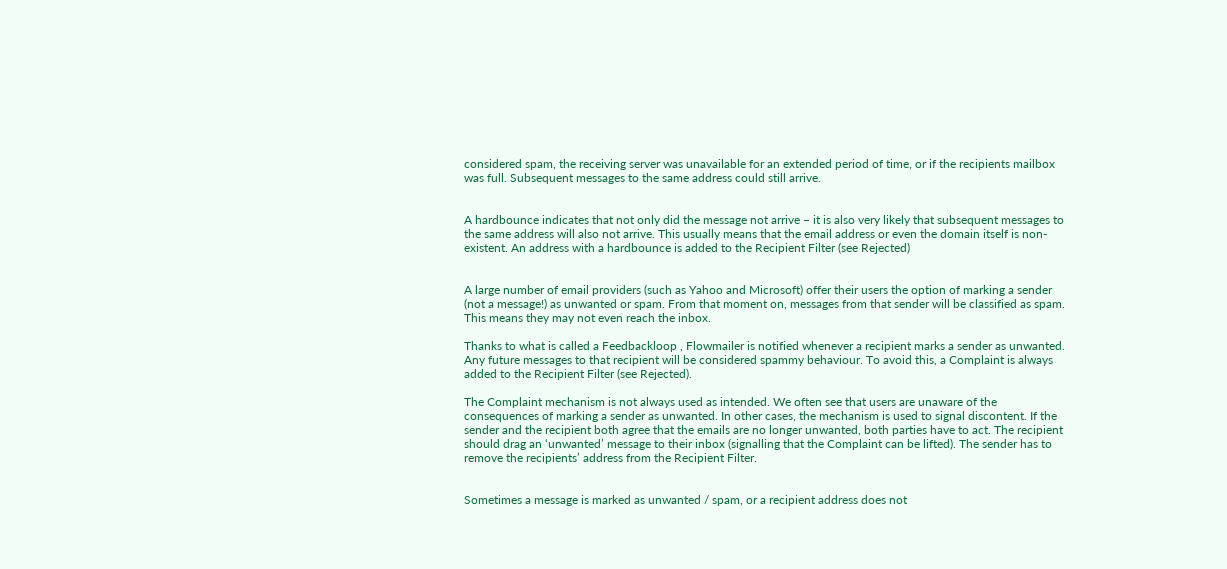considered spam, the receiving server was unavailable for an extended period of time, or if the recipients mailbox was full. Subsequent messages to the same address could still arrive.


A hardbounce indicates that not only did the message not arrive – it is also very likely that subsequent messages to the same address will also not arrive. This usually means that the email address or even the domain itself is non-existent. An address with a hardbounce is added to the Recipient Filter (see Rejected)


A large number of email providers (such as Yahoo and Microsoft) offer their users the option of marking a sender (not a message!) as unwanted or spam. From that moment on, messages from that sender will be classified as spam. This means they may not even reach the inbox.

Thanks to what is called a Feedbackloop , Flowmailer is notified whenever a recipient marks a sender as unwanted. Any future messages to that recipient will be considered spammy behaviour. To avoid this, a Complaint is always added to the Recipient Filter (see Rejected).

The Complaint mechanism is not always used as intended. We often see that users are unaware of the consequences of marking a sender as unwanted. In other cases, the mechanism is used to signal discontent. If the sender and the recipient both agree that the emails are no longer unwanted, both parties have to act. The recipient should drag an ‘unwanted’ message to their inbox (signalling that the Complaint can be lifted). The sender has to remove the recipients’ address from the Recipient Filter.


Sometimes a message is marked as unwanted / spam, or a recipient address does not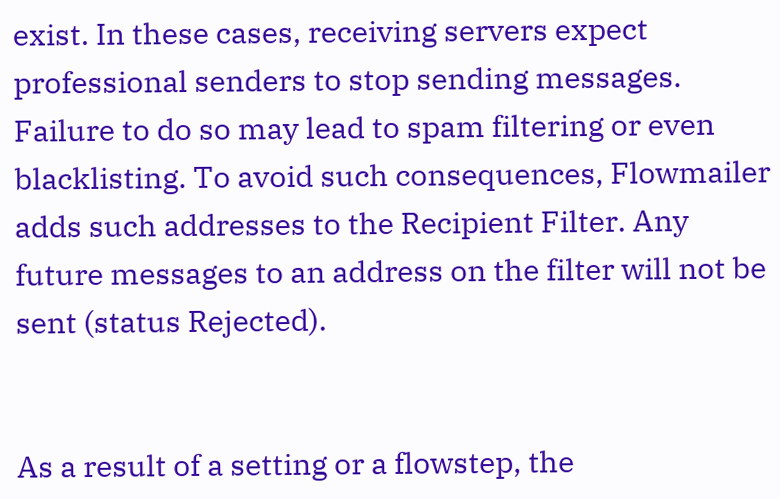exist. In these cases, receiving servers expect professional senders to stop sending messages. Failure to do so may lead to spam filtering or even blacklisting. To avoid such consequences, Flowmailer adds such addresses to the Recipient Filter. Any future messages to an address on the filter will not be sent (status Rejected).


As a result of a setting or a flowstep, the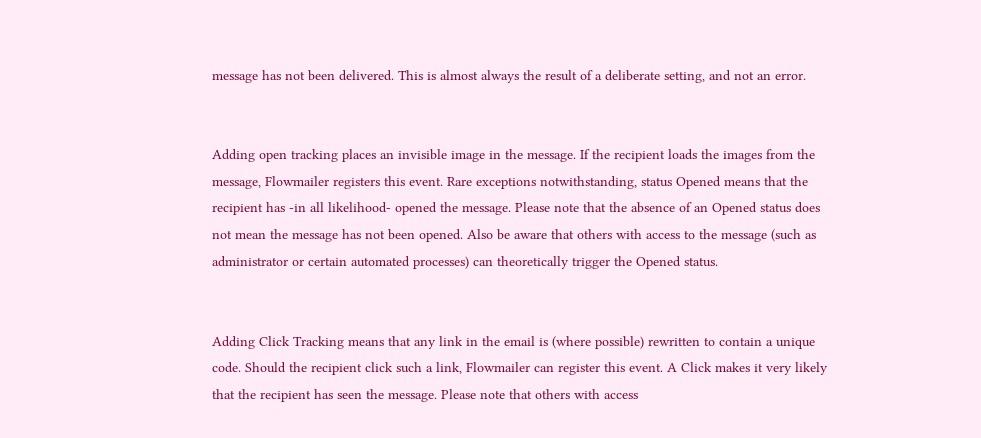message has not been delivered. This is almost always the result of a deliberate setting, and not an error.


Adding open tracking places an invisible image in the message. If the recipient loads the images from the message, Flowmailer registers this event. Rare exceptions notwithstanding, status Opened means that the recipient has -in all likelihood- opened the message. Please note that the absence of an Opened status does not mean the message has not been opened. Also be aware that others with access to the message (such as administrator or certain automated processes) can theoretically trigger the Opened status.


Adding Click Tracking means that any link in the email is (where possible) rewritten to contain a unique code. Should the recipient click such a link, Flowmailer can register this event. A Click makes it very likely that the recipient has seen the message. Please note that others with access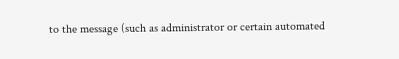to the message (such as administrator or certain automated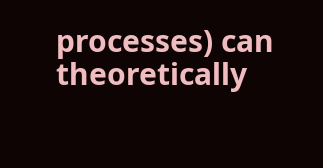processes) can theoretically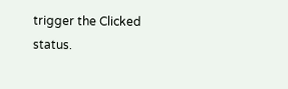trigger the Clicked status.